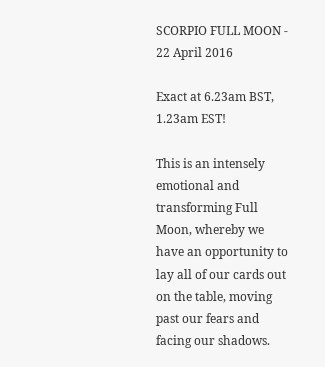SCORPIO FULL MOON - 22 April 2016

Exact at 6.23am BST, 1.23am EST!

This is an intensely emotional and transforming Full Moon, whereby we have an opportunity to lay all of our cards out on the table, moving past our fears and facing our shadows.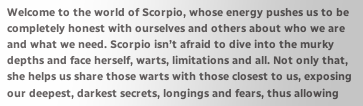Welcome to the world of Scorpio, whose energy pushes us to be completely honest with ourselves and others about who we are and what we need. Scorpio isn’t afraid to dive into the murky depths and face herself, warts, limitations and all. Not only that, she helps us share those warts with those closest to us, exposing our deepest, darkest secrets, longings and fears, thus allowing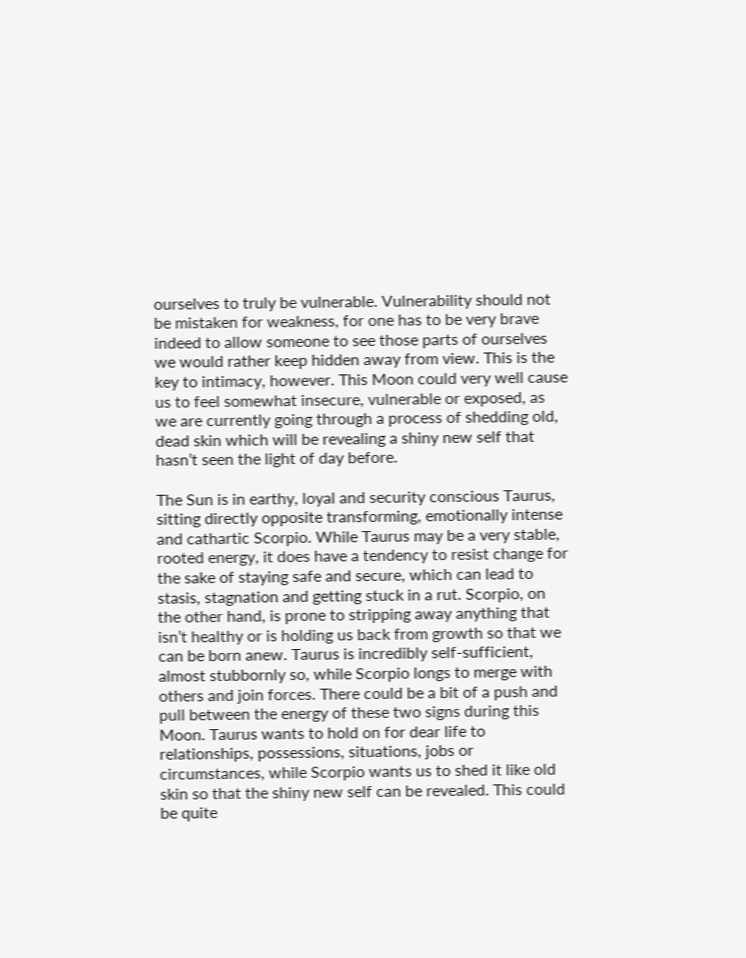ourselves to truly be vulnerable. Vulnerability should not be mistaken for weakness, for one has to be very brave indeed to allow someone to see those parts of ourselves we would rather keep hidden away from view. This is the key to intimacy, however. This Moon could very well cause us to feel somewhat insecure, vulnerable or exposed, as we are currently going through a process of shedding old, dead skin which will be revealing a shiny new self that hasn’t seen the light of day before.

The Sun is in earthy, loyal and security conscious Taurus, sitting directly opposite transforming, emotionally intense and cathartic Scorpio. While Taurus may be a very stable, rooted energy, it does have a tendency to resist change for the sake of staying safe and secure, which can lead to stasis, stagnation and getting stuck in a rut. Scorpio, on the other hand, is prone to stripping away anything that isn’t healthy or is holding us back from growth so that we can be born anew. Taurus is incredibly self-sufficient, almost stubbornly so, while Scorpio longs to merge with others and join forces. There could be a bit of a push and pull between the energy of these two signs during this Moon. Taurus wants to hold on for dear life to relationships, possessions, situations, jobs or circumstances, while Scorpio wants us to shed it like old skin so that the shiny new self can be revealed. This could be quite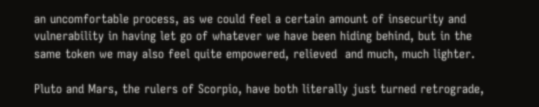an uncomfortable process, as we could feel a certain amount of insecurity and vulnerability in having let go of whatever we have been hiding behind, but in the same token we may also feel quite empowered, relieved  and much, much lighter.

Pluto and Mars, the rulers of Scorpio, have both literally just turned retrograde,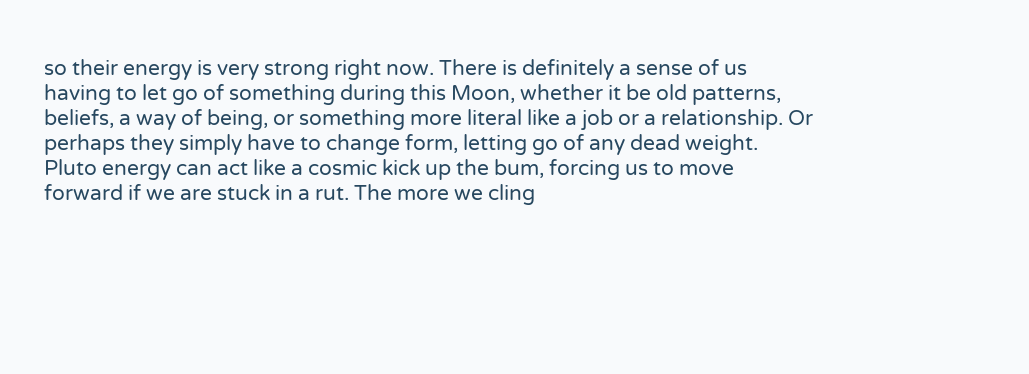so their energy is very strong right now. There is definitely a sense of us having to let go of something during this Moon, whether it be old patterns, beliefs, a way of being, or something more literal like a job or a relationship. Or perhaps they simply have to change form, letting go of any dead weight. Pluto energy can act like a cosmic kick up the bum, forcing us to move forward if we are stuck in a rut. The more we cling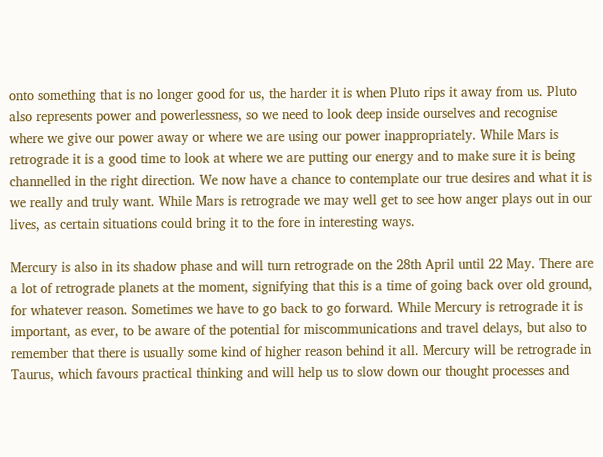onto something that is no longer good for us, the harder it is when Pluto rips it away from us. Pluto also represents power and powerlessness, so we need to look deep inside ourselves and recognise where we give our power away or where we are using our power inappropriately. While Mars is retrograde it is a good time to look at where we are putting our energy and to make sure it is being channelled in the right direction. We now have a chance to contemplate our true desires and what it is we really and truly want. While Mars is retrograde we may well get to see how anger plays out in our lives, as certain situations could bring it to the fore in interesting ways.

Mercury is also in its shadow phase and will turn retrograde on the 28th April until 22 May. There are a lot of retrograde planets at the moment, signifying that this is a time of going back over old ground, for whatever reason. Sometimes we have to go back to go forward. While Mercury is retrograde it is important, as ever, to be aware of the potential for miscommunications and travel delays, but also to remember that there is usually some kind of higher reason behind it all. Mercury will be retrograde in Taurus, which favours practical thinking and will help us to slow down our thought processes and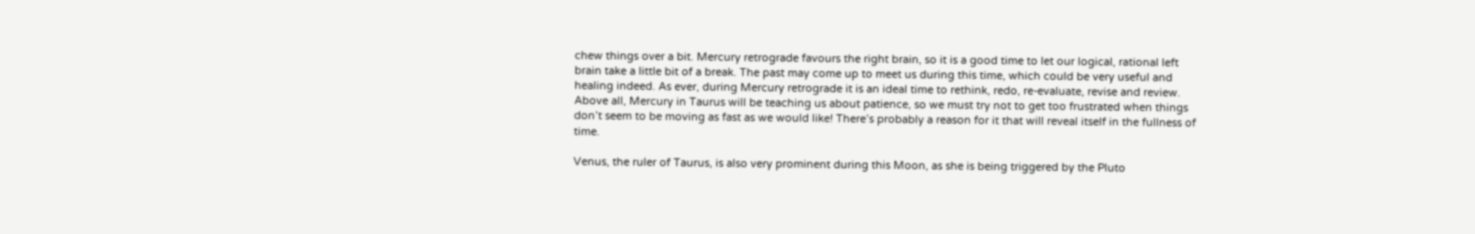chew things over a bit. Mercury retrograde favours the right brain, so it is a good time to let our logical, rational left brain take a little bit of a break. The past may come up to meet us during this time, which could be very useful and healing indeed. As ever, during Mercury retrograde it is an ideal time to rethink, redo, re-evaluate, revise and review. Above all, Mercury in Taurus will be teaching us about patience, so we must try not to get too frustrated when things don’t seem to be moving as fast as we would like! There’s probably a reason for it that will reveal itself in the fullness of time.

Venus, the ruler of Taurus, is also very prominent during this Moon, as she is being triggered by the Pluto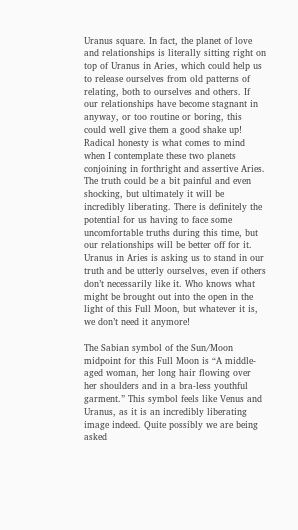Uranus square. In fact, the planet of love and relationships is literally sitting right on top of Uranus in Aries, which could help us to release ourselves from old patterns of relating, both to ourselves and others. If our relationships have become stagnant in anyway, or too routine or boring, this could well give them a good shake up! Radical honesty is what comes to mind when I contemplate these two planets conjoining in forthright and assertive Aries. The truth could be a bit painful and even shocking, but ultimately it will be incredibly liberating. There is definitely the potential for us having to face some uncomfortable truths during this time, but our relationships will be better off for it. Uranus in Aries is asking us to stand in our truth and be utterly ourselves, even if others don’t necessarily like it. Who knows what might be brought out into the open in the light of this Full Moon, but whatever it is, we don’t need it anymore!

The Sabian symbol of the Sun/Moon midpoint for this Full Moon is “A middle-aged woman, her long hair flowing over her shoulders and in a bra-less youthful garment.” This symbol feels like Venus and Uranus, as it is an incredibly liberating image indeed. Quite possibly we are being asked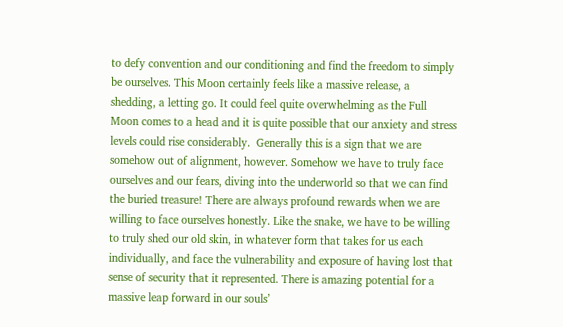to defy convention and our conditioning and find the freedom to simply be ourselves. This Moon certainly feels like a massive release, a shedding, a letting go. It could feel quite overwhelming as the Full Moon comes to a head and it is quite possible that our anxiety and stress levels could rise considerably.  Generally this is a sign that we are somehow out of alignment, however. Somehow we have to truly face ourselves and our fears, diving into the underworld so that we can find the buried treasure! There are always profound rewards when we are willing to face ourselves honestly. Like the snake, we have to be willing to truly shed our old skin, in whatever form that takes for us each individually, and face the vulnerability and exposure of having lost that sense of security that it represented. There is amazing potential for a massive leap forward in our souls’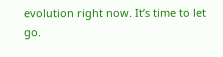evolution right now. It’s time to let go.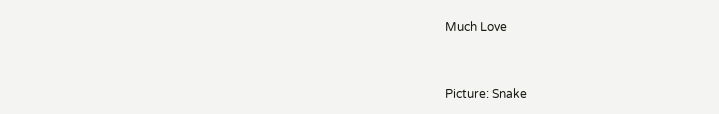Much Love



Picture: Snake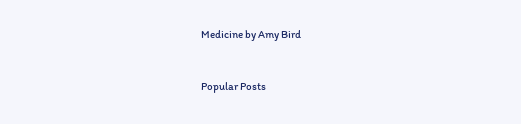Medicine by Amy Bird


Popular Posts